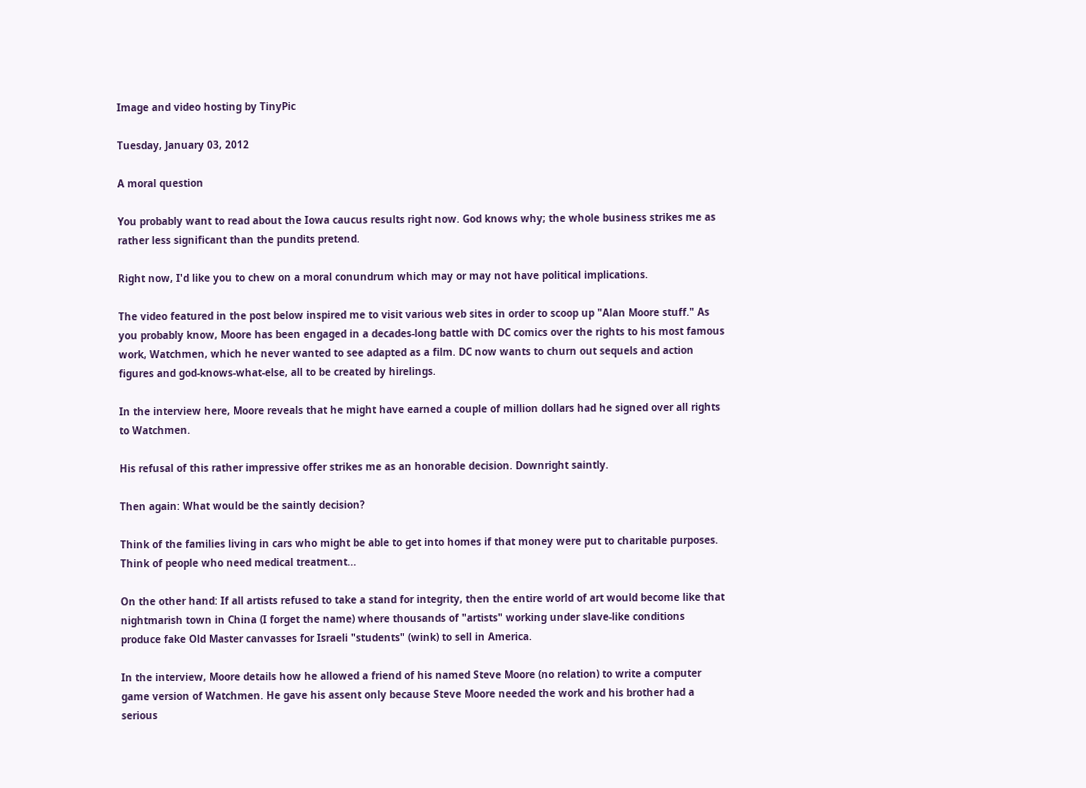Image and video hosting by TinyPic

Tuesday, January 03, 2012

A moral question

You probably want to read about the Iowa caucus results right now. God knows why; the whole business strikes me as rather less significant than the pundits pretend.

Right now, I'd like you to chew on a moral conundrum which may or may not have political implications.

The video featured in the post below inspired me to visit various web sites in order to scoop up "Alan Moore stuff." As you probably know, Moore has been engaged in a decades-long battle with DC comics over the rights to his most famous work, Watchmen, which he never wanted to see adapted as a film. DC now wants to churn out sequels and action figures and god-knows-what-else, all to be created by hirelings.

In the interview here, Moore reveals that he might have earned a couple of million dollars had he signed over all rights to Watchmen.

His refusal of this rather impressive offer strikes me as an honorable decision. Downright saintly.

Then again: What would be the saintly decision?

Think of the families living in cars who might be able to get into homes if that money were put to charitable purposes. Think of people who need medical treatment...

On the other hand: If all artists refused to take a stand for integrity, then the entire world of art would become like that nightmarish town in China (I forget the name) where thousands of "artists" working under slave-like conditions produce fake Old Master canvasses for Israeli "students" (wink) to sell in America.

In the interview, Moore details how he allowed a friend of his named Steve Moore (no relation) to write a computer game version of Watchmen. He gave his assent only because Steve Moore needed the work and his brother had a serious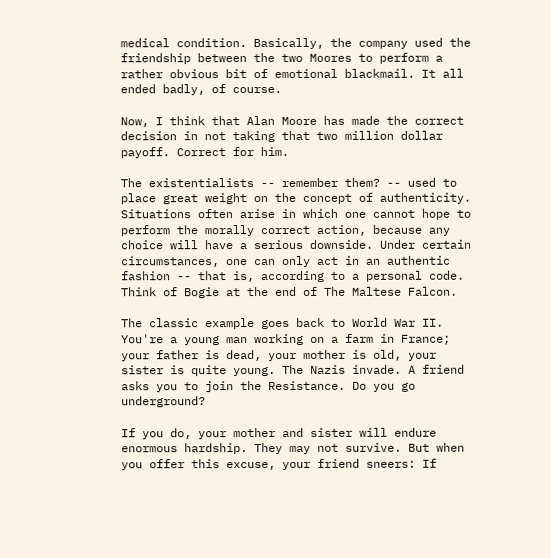medical condition. Basically, the company used the friendship between the two Moores to perform a rather obvious bit of emotional blackmail. It all ended badly, of course.

Now, I think that Alan Moore has made the correct decision in not taking that two million dollar payoff. Correct for him.

The existentialists -- remember them? -- used to place great weight on the concept of authenticity. Situations often arise in which one cannot hope to perform the morally correct action, because any choice will have a serious downside. Under certain circumstances, one can only act in an authentic fashion -- that is, according to a personal code. Think of Bogie at the end of The Maltese Falcon.

The classic example goes back to World War II. You're a young man working on a farm in France; your father is dead, your mother is old, your sister is quite young. The Nazis invade. A friend asks you to join the Resistance. Do you go underground?

If you do, your mother and sister will endure enormous hardship. They may not survive. But when you offer this excuse, your friend sneers: If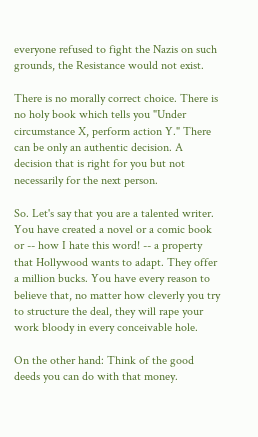everyone refused to fight the Nazis on such grounds, the Resistance would not exist.

There is no morally correct choice. There is no holy book which tells you "Under circumstance X, perform action Y." There can be only an authentic decision. A decision that is right for you but not necessarily for the next person.

So. Let's say that you are a talented writer. You have created a novel or a comic book or -- how I hate this word! -- a property that Hollywood wants to adapt. They offer a million bucks. You have every reason to believe that, no matter how cleverly you try to structure the deal, they will rape your work bloody in every conceivable hole.

On the other hand: Think of the good deeds you can do with that money.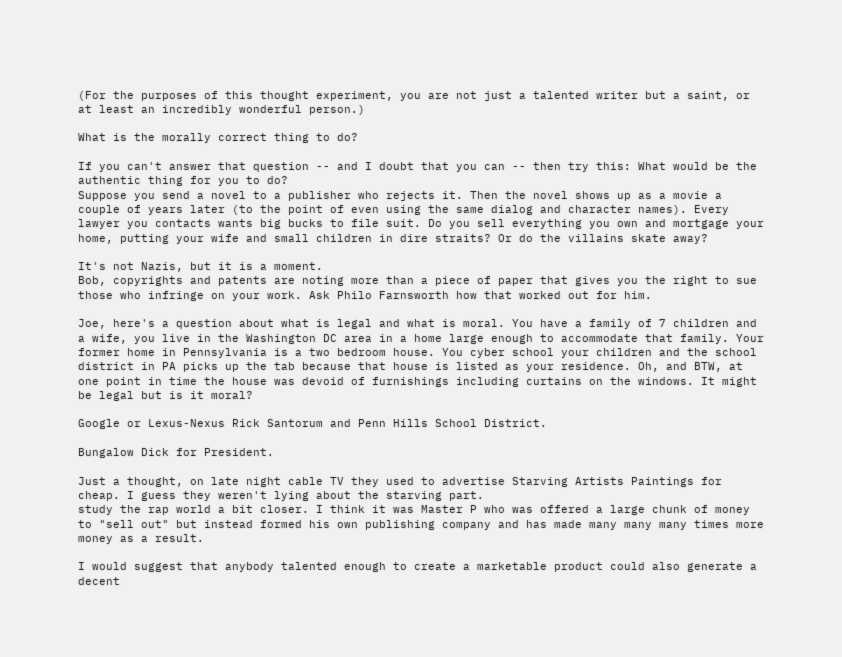(For the purposes of this thought experiment, you are not just a talented writer but a saint, or at least an incredibly wonderful person.)

What is the morally correct thing to do?

If you can't answer that question -- and I doubt that you can -- then try this: What would be the authentic thing for you to do?
Suppose you send a novel to a publisher who rejects it. Then the novel shows up as a movie a couple of years later (to the point of even using the same dialog and character names). Every lawyer you contacts wants big bucks to file suit. Do you sell everything you own and mortgage your home, putting your wife and small children in dire straits? Or do the villains skate away?

It's not Nazis, but it is a moment.
Bob, copyrights and patents are noting more than a piece of paper that gives you the right to sue those who infringe on your work. Ask Philo Farnsworth how that worked out for him.

Joe, here's a question about what is legal and what is moral. You have a family of 7 children and a wife, you live in the Washington DC area in a home large enough to accommodate that family. Your former home in Pennsylvania is a two bedroom house. You cyber school your children and the school district in PA picks up the tab because that house is listed as your residence. Oh, and BTW, at one point in time the house was devoid of furnishings including curtains on the windows. It might be legal but is it moral?

Google or Lexus-Nexus Rick Santorum and Penn Hills School District.

Bungalow Dick for President.

Just a thought, on late night cable TV they used to advertise Starving Artists Paintings for cheap. I guess they weren't lying about the starving part.
study the rap world a bit closer. I think it was Master P who was offered a large chunk of money to "sell out" but instead formed his own publishing company and has made many many many times more money as a result.

I would suggest that anybody talented enough to create a marketable product could also generate a decent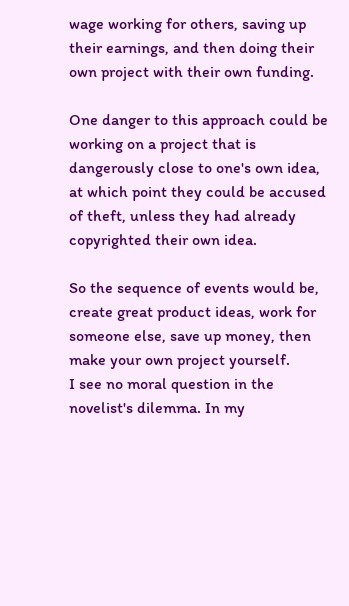wage working for others, saving up their earnings, and then doing their own project with their own funding.

One danger to this approach could be working on a project that is dangerously close to one's own idea, at which point they could be accused of theft, unless they had already copyrighted their own idea.

So the sequence of events would be, create great product ideas, work for someone else, save up money, then make your own project yourself.
I see no moral question in the novelist's dilemma. In my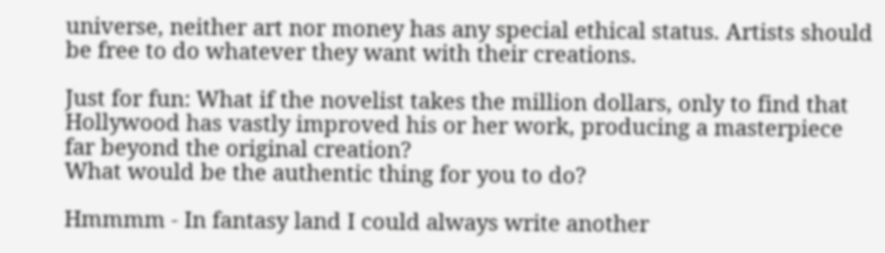universe, neither art nor money has any special ethical status. Artists should be free to do whatever they want with their creations.

Just for fun: What if the novelist takes the million dollars, only to find that Hollywood has vastly improved his or her work, producing a masterpiece far beyond the original creation?
What would be the authentic thing for you to do?

Hmmmm - In fantasy land I could always write another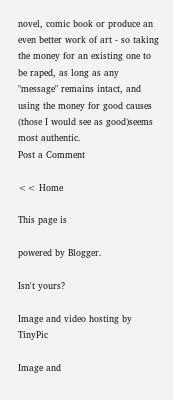novel, comic book or produce an even better work of art - so taking the money for an existing one to be raped, as long as any "message" remains intact, and using the money for good causes (those I would see as good)seems most authentic.
Post a Comment

<< Home

This page is

powered by Blogger.

Isn't yours?

Image and video hosting by TinyPic

Image and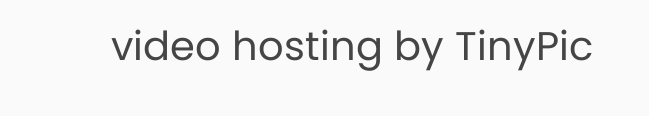video hosting by TinyPic